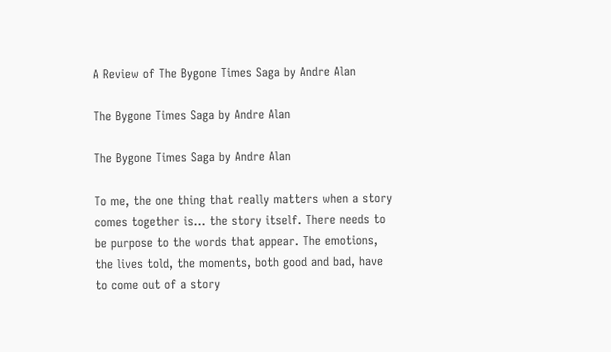A Review of The Bygone Times Saga by Andre Alan

The Bygone Times Saga by Andre Alan

The Bygone Times Saga by Andre Alan

To me, the one thing that really matters when a story comes together is… the story itself. There needs to be purpose to the words that appear. The emotions, the lives told, the moments, both good and bad, have to come out of a story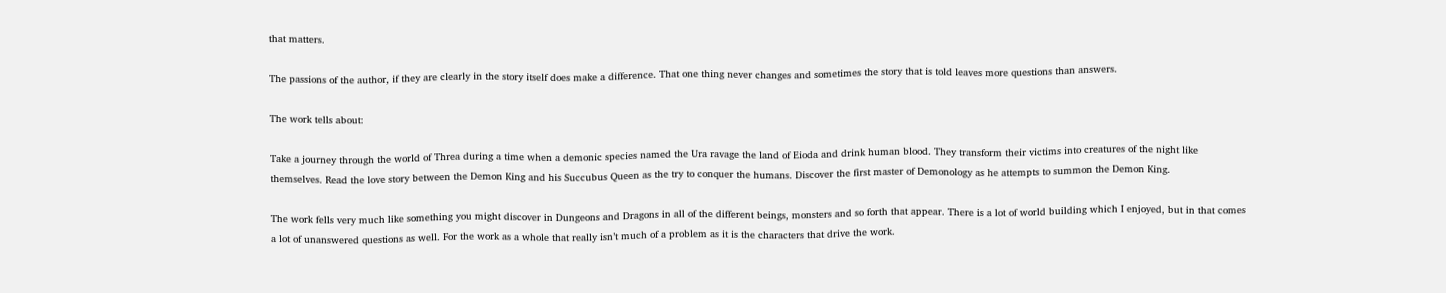that matters.

The passions of the author, if they are clearly in the story itself does make a difference. That one thing never changes and sometimes the story that is told leaves more questions than answers.

The work tells about:

Take a journey through the world of Threa during a time when a demonic species named the Ura ravage the land of Eioda and drink human blood. They transform their victims into creatures of the night like themselves. Read the love story between the Demon King and his Succubus Queen as the try to conquer the humans. Discover the first master of Demonology as he attempts to summon the Demon King.

The work fells very much like something you might discover in Dungeons and Dragons in all of the different beings, monsters and so forth that appear. There is a lot of world building which I enjoyed, but in that comes a lot of unanswered questions as well. For the work as a whole that really isn’t much of a problem as it is the characters that drive the work.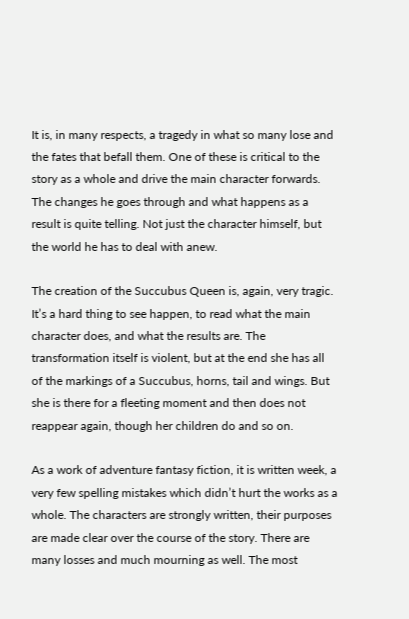It is, in many respects, a tragedy in what so many lose and the fates that befall them. One of these is critical to the story as a whole and drive the main character forwards. The changes he goes through and what happens as a result is quite telling. Not just the character himself, but the world he has to deal with anew.

The creation of the Succubus Queen is, again, very tragic. It’s a hard thing to see happen, to read what the main character does, and what the results are. The transformation itself is violent, but at the end she has all of the markings of a Succubus, horns, tail and wings. But she is there for a fleeting moment and then does not reappear again, though her children do and so on.

As a work of adventure fantasy fiction, it is written week, a very few spelling mistakes which didn’t hurt the works as a whole. The characters are strongly written, their purposes are made clear over the course of the story. There are many losses and much mourning as well. The most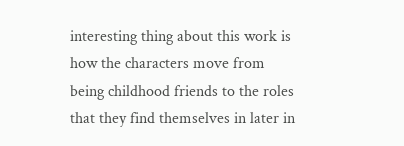interesting thing about this work is how the characters move from being childhood friends to the roles that they find themselves in later in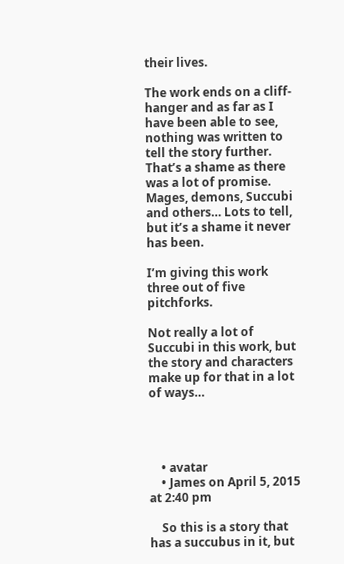their lives.

The work ends on a cliff-hanger and as far as I have been able to see, nothing was written to tell the story further. That’s a shame as there was a lot of promise. Mages, demons, Succubi and others… Lots to tell, but it’s a shame it never has been.

I’m giving this work three out of five pitchforks.

Not really a lot of Succubi in this work, but the story and characters make up for that in a lot of ways…




    • avatar
    • James on April 5, 2015 at 2:40 pm

    So this is a story that has a succubus in it, but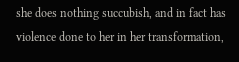she does nothing succubish, and in fact has violence done to her in her transformation,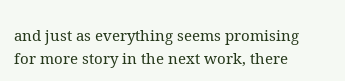and just as everything seems promising for more story in the next work, there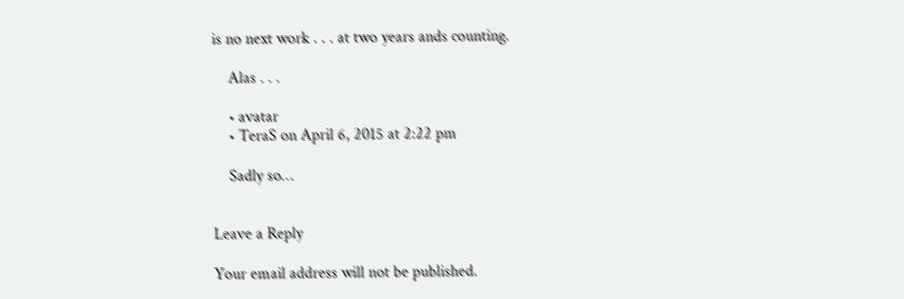is no next work . . . at two years ands counting.

    Alas . . .

    • avatar
    • TeraS on April 6, 2015 at 2:22 pm

    Sadly so…


Leave a Reply

Your email address will not be published.